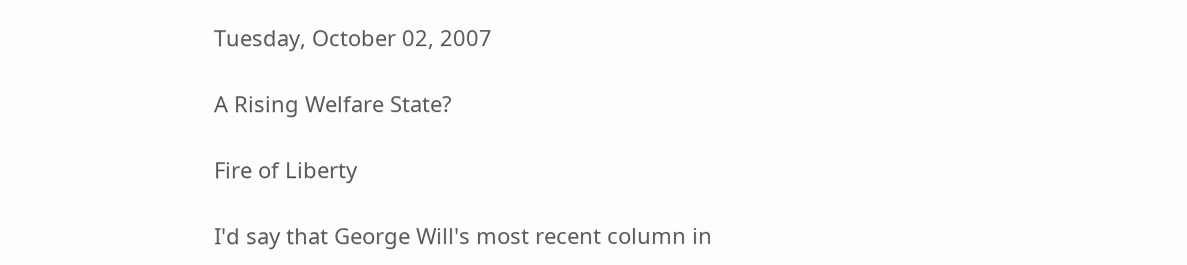Tuesday, October 02, 2007

A Rising Welfare State?

Fire of Liberty

I'd say that George Will's most recent column in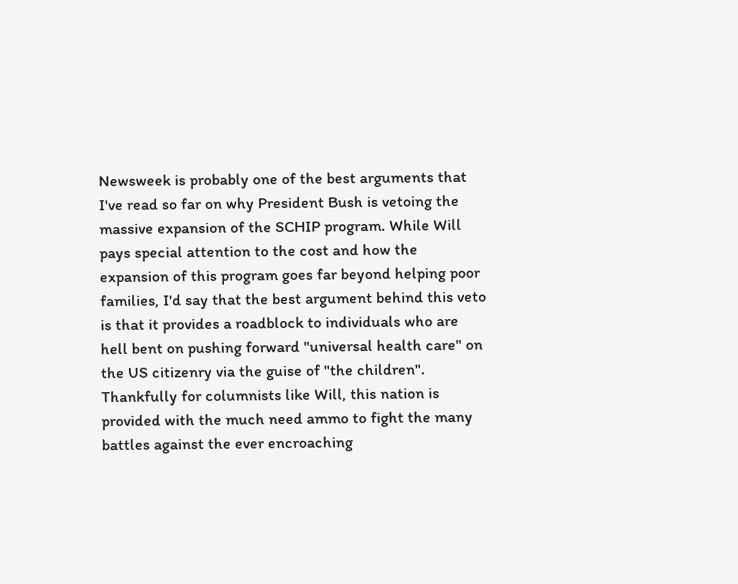Newsweek is probably one of the best arguments that I've read so far on why President Bush is vetoing the massive expansion of the SCHIP program. While Will pays special attention to the cost and how the expansion of this program goes far beyond helping poor families, I'd say that the best argument behind this veto is that it provides a roadblock to individuals who are hell bent on pushing forward "universal health care" on the US citizenry via the guise of "the children". Thankfully for columnists like Will, this nation is provided with the much need ammo to fight the many battles against the ever encroaching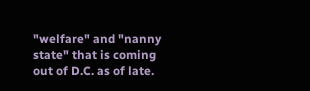"welfare" and "nanny state" that is coming out of D.C. as of late.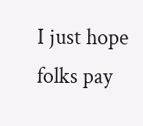I just hope folks pay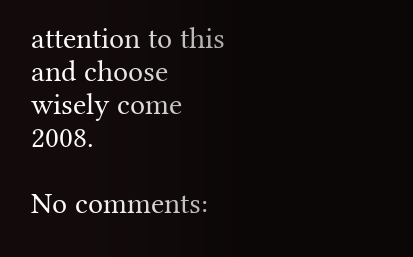attention to this and choose wisely come 2008.

No comments: